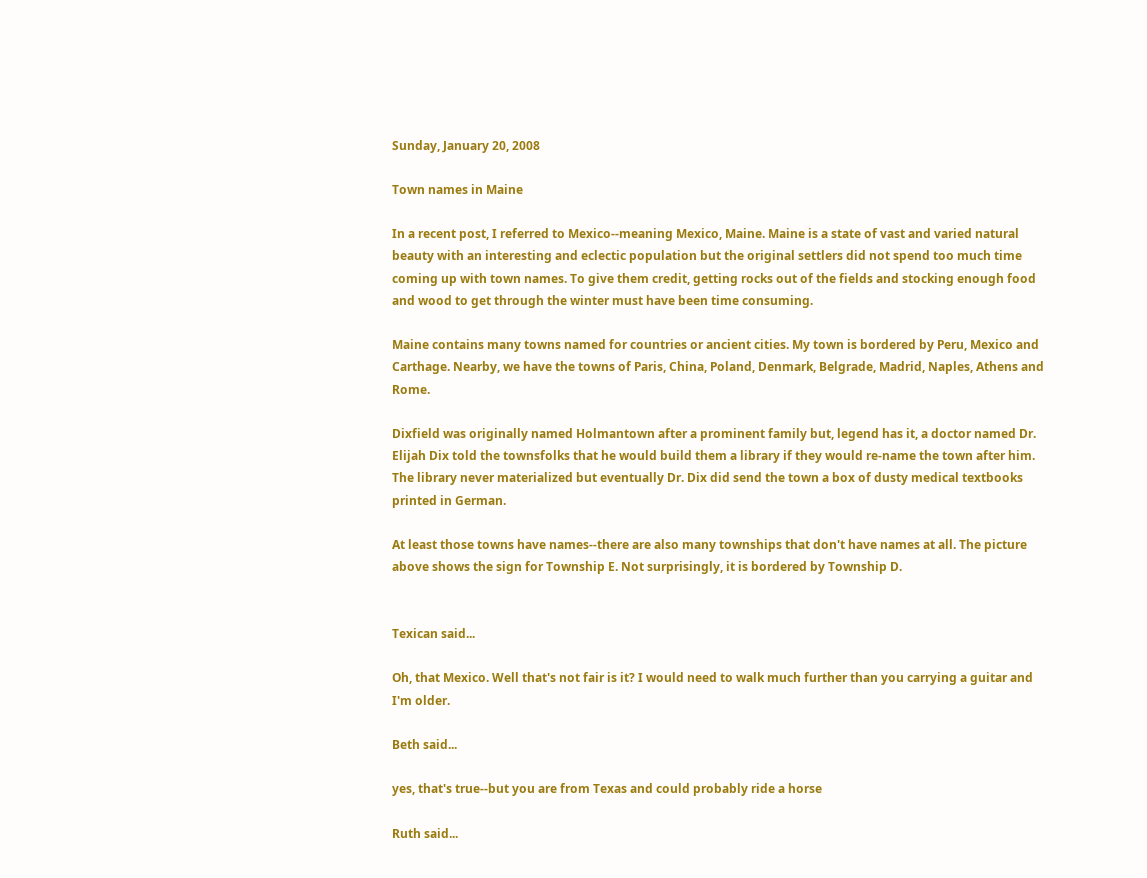Sunday, January 20, 2008

Town names in Maine

In a recent post, I referred to Mexico--meaning Mexico, Maine. Maine is a state of vast and varied natural beauty with an interesting and eclectic population but the original settlers did not spend too much time coming up with town names. To give them credit, getting rocks out of the fields and stocking enough food and wood to get through the winter must have been time consuming.

Maine contains many towns named for countries or ancient cities. My town is bordered by Peru, Mexico and Carthage. Nearby, we have the towns of Paris, China, Poland, Denmark, Belgrade, Madrid, Naples, Athens and Rome.

Dixfield was originally named Holmantown after a prominent family but, legend has it, a doctor named Dr. Elijah Dix told the townsfolks that he would build them a library if they would re-name the town after him. The library never materialized but eventually Dr. Dix did send the town a box of dusty medical textbooks printed in German.

At least those towns have names--there are also many townships that don't have names at all. The picture above shows the sign for Township E. Not surprisingly, it is bordered by Township D.


Texican said...

Oh, that Mexico. Well that's not fair is it? I would need to walk much further than you carrying a guitar and I'm older.

Beth said...

yes, that's true--but you are from Texas and could probably ride a horse

Ruth said...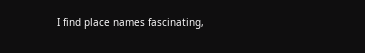I find place names fascinating,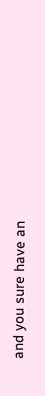and you sure have an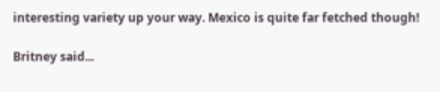interesting variety up your way. Mexico is quite far fetched though!

Britney said...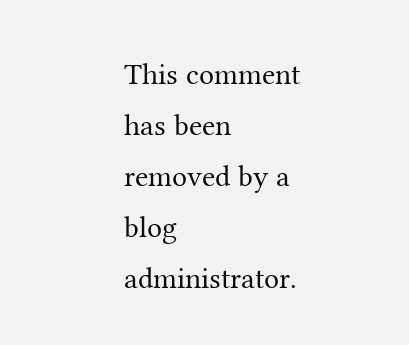This comment has been removed by a blog administrator.